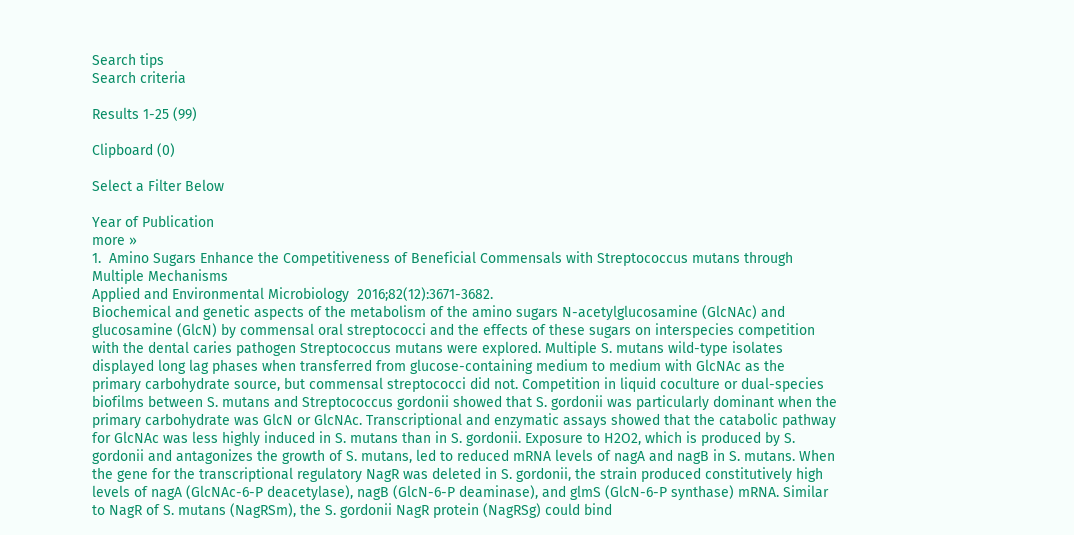Search tips
Search criteria

Results 1-25 (99)

Clipboard (0)

Select a Filter Below

Year of Publication
more »
1.  Amino Sugars Enhance the Competitiveness of Beneficial Commensals with Streptococcus mutans through Multiple Mechanisms
Applied and Environmental Microbiology  2016;82(12):3671-3682.
Biochemical and genetic aspects of the metabolism of the amino sugars N-acetylglucosamine (GlcNAc) and glucosamine (GlcN) by commensal oral streptococci and the effects of these sugars on interspecies competition with the dental caries pathogen Streptococcus mutans were explored. Multiple S. mutans wild-type isolates displayed long lag phases when transferred from glucose-containing medium to medium with GlcNAc as the primary carbohydrate source, but commensal streptococci did not. Competition in liquid coculture or dual-species biofilms between S. mutans and Streptococcus gordonii showed that S. gordonii was particularly dominant when the primary carbohydrate was GlcN or GlcNAc. Transcriptional and enzymatic assays showed that the catabolic pathway for GlcNAc was less highly induced in S. mutans than in S. gordonii. Exposure to H2O2, which is produced by S. gordonii and antagonizes the growth of S. mutans, led to reduced mRNA levels of nagA and nagB in S. mutans. When the gene for the transcriptional regulatory NagR was deleted in S. gordonii, the strain produced constitutively high levels of nagA (GlcNAc-6-P deacetylase), nagB (GlcN-6-P deaminase), and glmS (GlcN-6-P synthase) mRNA. Similar to NagR of S. mutans (NagRSm), the S. gordonii NagR protein (NagRSg) could bind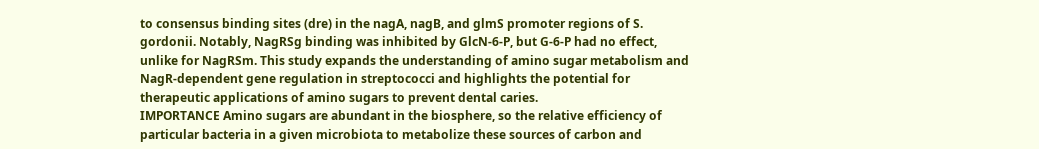to consensus binding sites (dre) in the nagA, nagB, and glmS promoter regions of S. gordonii. Notably, NagRSg binding was inhibited by GlcN-6-P, but G-6-P had no effect, unlike for NagRSm. This study expands the understanding of amino sugar metabolism and NagR-dependent gene regulation in streptococci and highlights the potential for therapeutic applications of amino sugars to prevent dental caries.
IMPORTANCE Amino sugars are abundant in the biosphere, so the relative efficiency of particular bacteria in a given microbiota to metabolize these sources of carbon and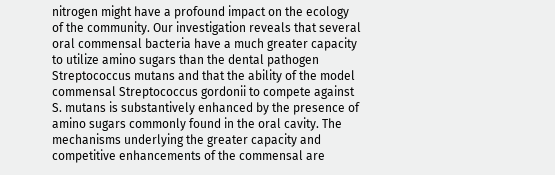nitrogen might have a profound impact on the ecology of the community. Our investigation reveals that several oral commensal bacteria have a much greater capacity to utilize amino sugars than the dental pathogen Streptococcus mutans and that the ability of the model commensal Streptococcus gordonii to compete against S. mutans is substantively enhanced by the presence of amino sugars commonly found in the oral cavity. The mechanisms underlying the greater capacity and competitive enhancements of the commensal are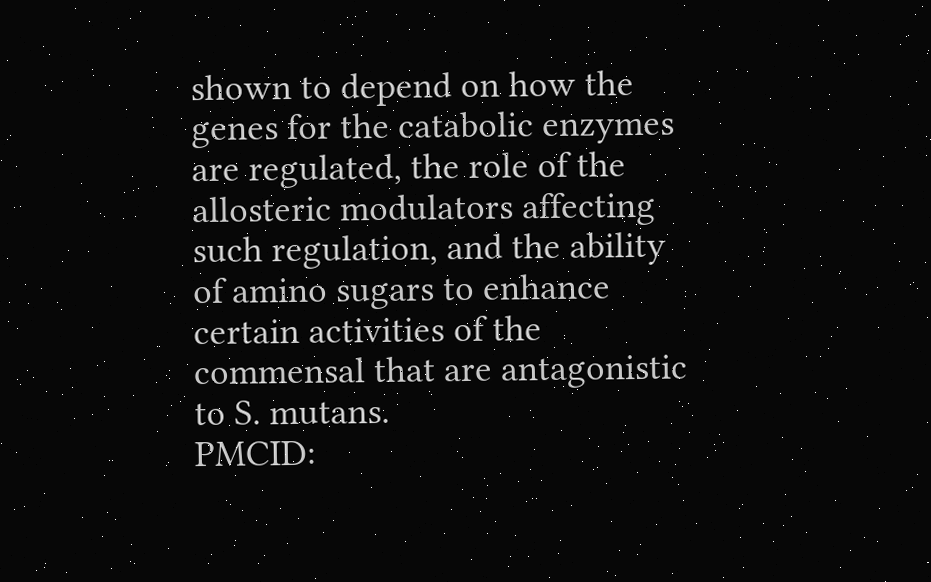shown to depend on how the genes for the catabolic enzymes are regulated, the role of the allosteric modulators affecting such regulation, and the ability of amino sugars to enhance certain activities of the commensal that are antagonistic to S. mutans.
PMCID: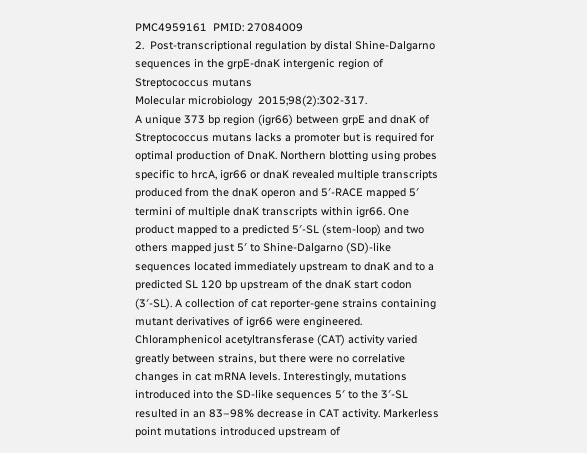PMC4959161  PMID: 27084009
2.  Post-transcriptional regulation by distal Shine-Dalgarno sequences in the grpE-dnaK intergenic region of Streptococcus mutans
Molecular microbiology  2015;98(2):302-317.
A unique 373 bp region (igr66) between grpE and dnaK of Streptococcus mutans lacks a promoter but is required for optimal production of DnaK. Northern blotting using probes specific to hrcA, igr66 or dnaK revealed multiple transcripts produced from the dnaK operon and 5′-RACE mapped 5′ termini of multiple dnaK transcripts within igr66. One product mapped to a predicted 5′-SL (stem-loop) and two others mapped just 5′ to Shine-Dalgarno (SD)-like sequences located immediately upstream to dnaK and to a predicted SL 120 bp upstream of the dnaK start codon (3′-SL). A collection of cat reporter-gene strains containing mutant derivatives of igr66 were engineered. Chloramphenicol acetyltransferase (CAT) activity varied greatly between strains, but there were no correlative changes in cat mRNA levels. Interestingly, mutations introduced into the SD-like sequences 5′ to the 3′-SL resulted in an 83–98% decrease in CAT activity. Markerless point mutations introduced upstream of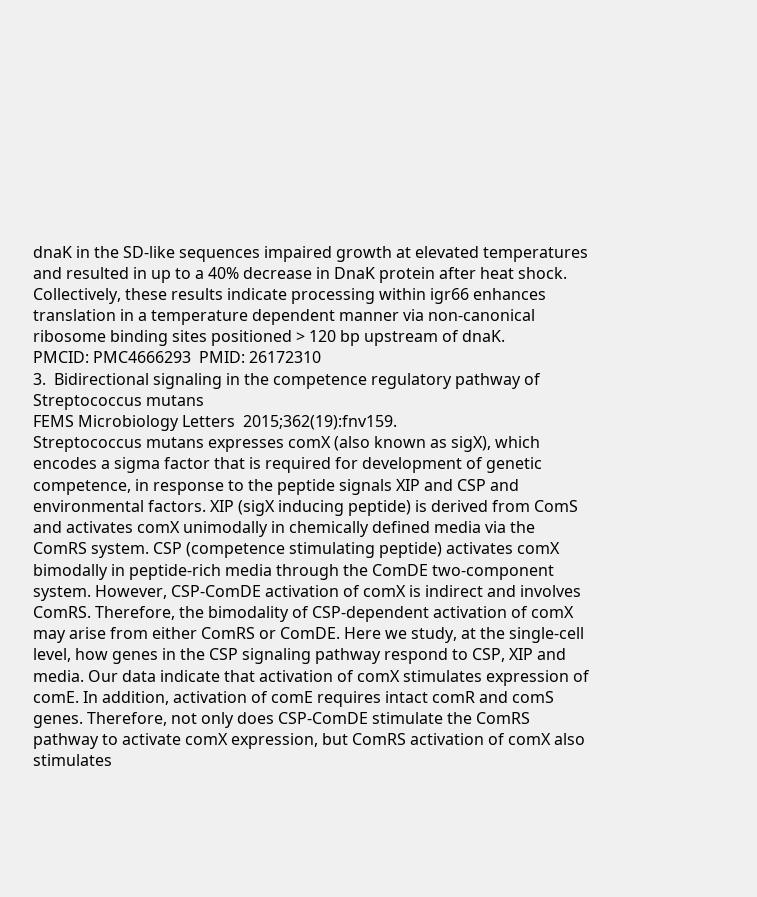dnaK in the SD-like sequences impaired growth at elevated temperatures and resulted in up to a 40% decrease in DnaK protein after heat shock. Collectively, these results indicate processing within igr66 enhances translation in a temperature dependent manner via non-canonical ribosome binding sites positioned > 120 bp upstream of dnaK.
PMCID: PMC4666293  PMID: 26172310
3.  Bidirectional signaling in the competence regulatory pathway of Streptococcus mutans
FEMS Microbiology Letters  2015;362(19):fnv159.
Streptococcus mutans expresses comX (also known as sigX), which encodes a sigma factor that is required for development of genetic competence, in response to the peptide signals XIP and CSP and environmental factors. XIP (sigX inducing peptide) is derived from ComS and activates comX unimodally in chemically defined media via the ComRS system. CSP (competence stimulating peptide) activates comX bimodally in peptide-rich media through the ComDE two-component system. However, CSP-ComDE activation of comX is indirect and involves ComRS. Therefore, the bimodality of CSP-dependent activation of comX may arise from either ComRS or ComDE. Here we study, at the single-cell level, how genes in the CSP signaling pathway respond to CSP, XIP and media. Our data indicate that activation of comX stimulates expression of comE. In addition, activation of comE requires intact comR and comS genes. Therefore, not only does CSP-ComDE stimulate the ComRS pathway to activate comX expression, but ComRS activation of comX also stimulates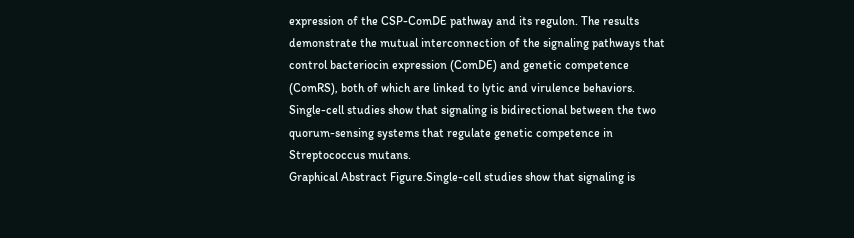expression of the CSP-ComDE pathway and its regulon. The results demonstrate the mutual interconnection of the signaling pathways that control bacteriocin expression (ComDE) and genetic competence (ComRS), both of which are linked to lytic and virulence behaviors.
Single-cell studies show that signaling is bidirectional between the two quorum-sensing systems that regulate genetic competence in Streptococcus mutans.
Graphical Abstract Figure.Single-cell studies show that signaling is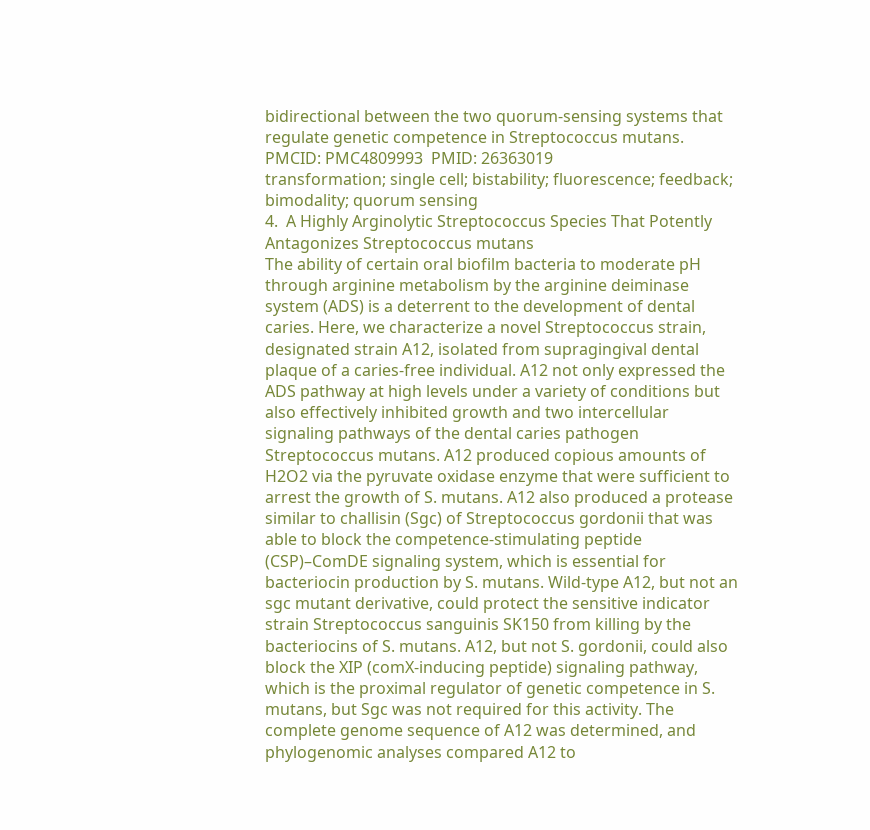bidirectional between the two quorum-sensing systems that regulate genetic competence in Streptococcus mutans.
PMCID: PMC4809993  PMID: 26363019
transformation; single cell; bistability; fluorescence; feedback; bimodality; quorum sensing
4.  A Highly Arginolytic Streptococcus Species That Potently Antagonizes Streptococcus mutans
The ability of certain oral biofilm bacteria to moderate pH through arginine metabolism by the arginine deiminase system (ADS) is a deterrent to the development of dental caries. Here, we characterize a novel Streptococcus strain, designated strain A12, isolated from supragingival dental plaque of a caries-free individual. A12 not only expressed the ADS pathway at high levels under a variety of conditions but also effectively inhibited growth and two intercellular signaling pathways of the dental caries pathogen Streptococcus mutans. A12 produced copious amounts of H2O2 via the pyruvate oxidase enzyme that were sufficient to arrest the growth of S. mutans. A12 also produced a protease similar to challisin (Sgc) of Streptococcus gordonii that was able to block the competence-stimulating peptide (CSP)–ComDE signaling system, which is essential for bacteriocin production by S. mutans. Wild-type A12, but not an sgc mutant derivative, could protect the sensitive indicator strain Streptococcus sanguinis SK150 from killing by the bacteriocins of S. mutans. A12, but not S. gordonii, could also block the XIP (comX-inducing peptide) signaling pathway, which is the proximal regulator of genetic competence in S. mutans, but Sgc was not required for this activity. The complete genome sequence of A12 was determined, and phylogenomic analyses compared A12 to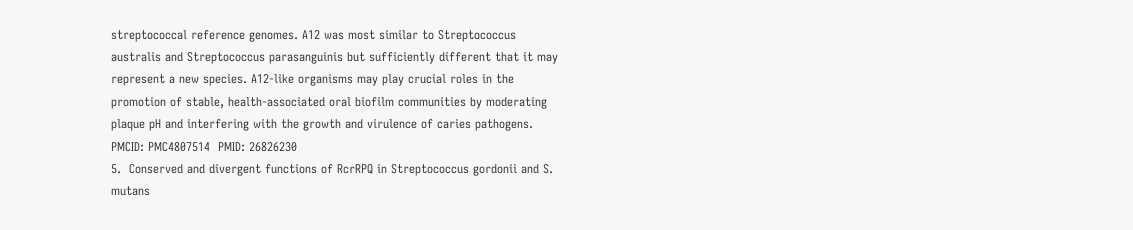streptococcal reference genomes. A12 was most similar to Streptococcus australis and Streptococcus parasanguinis but sufficiently different that it may represent a new species. A12-like organisms may play crucial roles in the promotion of stable, health-associated oral biofilm communities by moderating plaque pH and interfering with the growth and virulence of caries pathogens.
PMCID: PMC4807514  PMID: 26826230
5.  Conserved and divergent functions of RcrRPQ in Streptococcus gordonii and S. mutans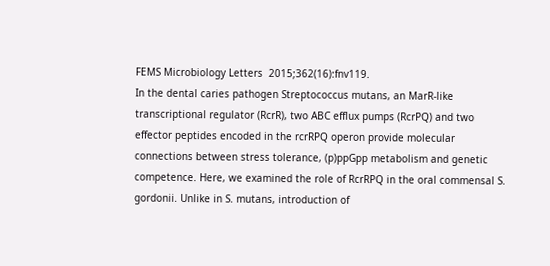FEMS Microbiology Letters  2015;362(16):fnv119.
In the dental caries pathogen Streptococcus mutans, an MarR-like transcriptional regulator (RcrR), two ABC efflux pumps (RcrPQ) and two effector peptides encoded in the rcrRPQ operon provide molecular connections between stress tolerance, (p)ppGpp metabolism and genetic competence. Here, we examined the role of RcrRPQ in the oral commensal S. gordonii. Unlike in S. mutans, introduction of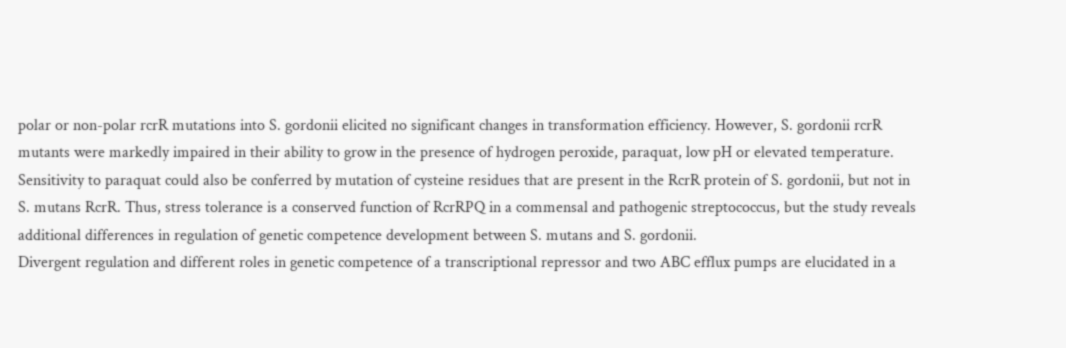polar or non-polar rcrR mutations into S. gordonii elicited no significant changes in transformation efficiency. However, S. gordonii rcrR mutants were markedly impaired in their ability to grow in the presence of hydrogen peroxide, paraquat, low pH or elevated temperature. Sensitivity to paraquat could also be conferred by mutation of cysteine residues that are present in the RcrR protein of S. gordonii, but not in S. mutans RcrR. Thus, stress tolerance is a conserved function of RcrRPQ in a commensal and pathogenic streptococcus, but the study reveals additional differences in regulation of genetic competence development between S. mutans and S. gordonii.
Divergent regulation and different roles in genetic competence of a transcriptional repressor and two ABC efflux pumps are elucidated in a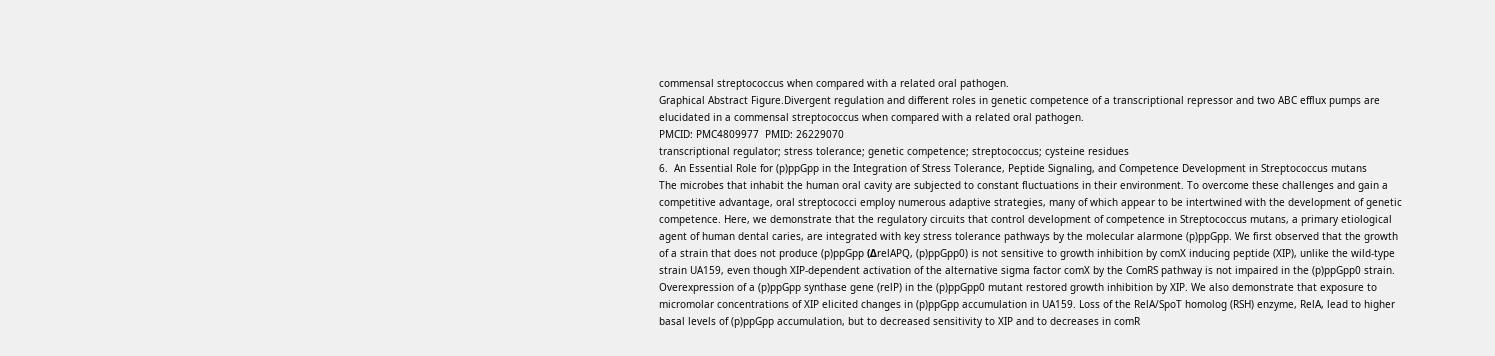commensal streptococcus when compared with a related oral pathogen.
Graphical Abstract Figure.Divergent regulation and different roles in genetic competence of a transcriptional repressor and two ABC efflux pumps are elucidated in a commensal streptococcus when compared with a related oral pathogen.
PMCID: PMC4809977  PMID: 26229070
transcriptional regulator; stress tolerance; genetic competence; streptococcus; cysteine residues
6.  An Essential Role for (p)ppGpp in the Integration of Stress Tolerance, Peptide Signaling, and Competence Development in Streptococcus mutans
The microbes that inhabit the human oral cavity are subjected to constant fluctuations in their environment. To overcome these challenges and gain a competitive advantage, oral streptococci employ numerous adaptive strategies, many of which appear to be intertwined with the development of genetic competence. Here, we demonstrate that the regulatory circuits that control development of competence in Streptococcus mutans, a primary etiological agent of human dental caries, are integrated with key stress tolerance pathways by the molecular alarmone (p)ppGpp. We first observed that the growth of a strain that does not produce (p)ppGpp (ΔrelAPQ, (p)ppGpp0) is not sensitive to growth inhibition by comX inducing peptide (XIP), unlike the wild-type strain UA159, even though XIP-dependent activation of the alternative sigma factor comX by the ComRS pathway is not impaired in the (p)ppGpp0 strain. Overexpression of a (p)ppGpp synthase gene (relP) in the (p)ppGpp0 mutant restored growth inhibition by XIP. We also demonstrate that exposure to micromolar concentrations of XIP elicited changes in (p)ppGpp accumulation in UA159. Loss of the RelA/SpoT homolog (RSH) enzyme, RelA, lead to higher basal levels of (p)ppGpp accumulation, but to decreased sensitivity to XIP and to decreases in comR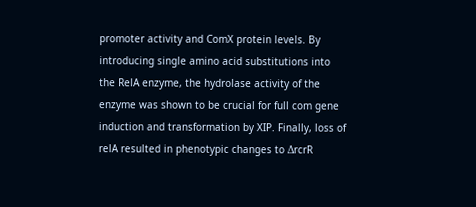promoter activity and ComX protein levels. By introducing single amino acid substitutions into the RelA enzyme, the hydrolase activity of the enzyme was shown to be crucial for full com gene induction and transformation by XIP. Finally, loss of relA resulted in phenotypic changes to ΔrcrR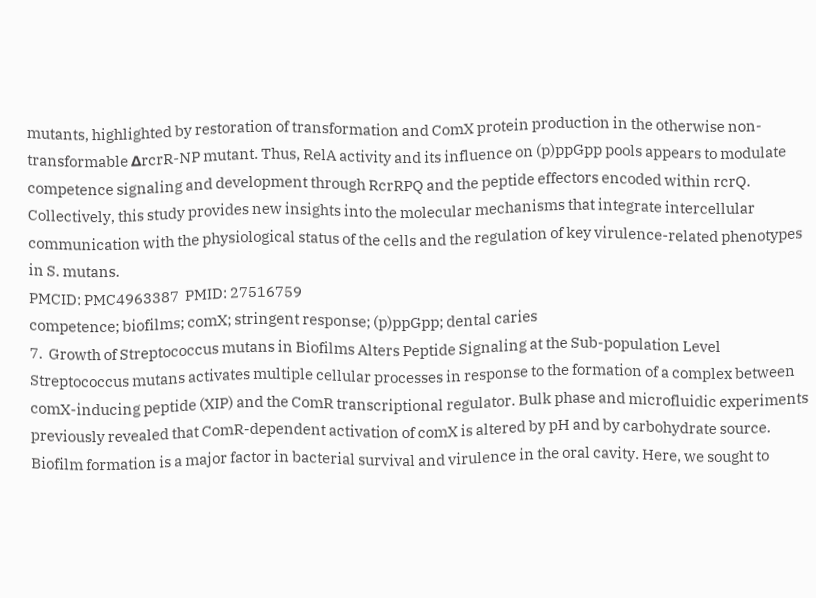mutants, highlighted by restoration of transformation and ComX protein production in the otherwise non-transformable ΔrcrR-NP mutant. Thus, RelA activity and its influence on (p)ppGpp pools appears to modulate competence signaling and development through RcrRPQ and the peptide effectors encoded within rcrQ. Collectively, this study provides new insights into the molecular mechanisms that integrate intercellular communication with the physiological status of the cells and the regulation of key virulence-related phenotypes in S. mutans.
PMCID: PMC4963387  PMID: 27516759
competence; biofilms; comX; stringent response; (p)ppGpp; dental caries
7.  Growth of Streptococcus mutans in Biofilms Alters Peptide Signaling at the Sub-population Level
Streptococcus mutans activates multiple cellular processes in response to the formation of a complex between comX-inducing peptide (XIP) and the ComR transcriptional regulator. Bulk phase and microfluidic experiments previously revealed that ComR-dependent activation of comX is altered by pH and by carbohydrate source. Biofilm formation is a major factor in bacterial survival and virulence in the oral cavity. Here, we sought to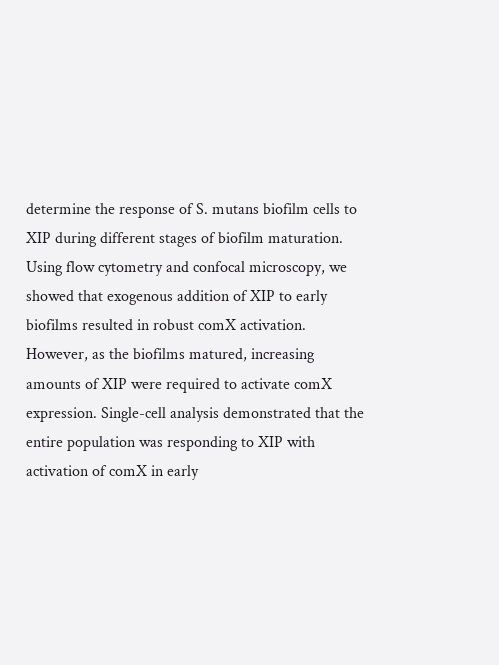determine the response of S. mutans biofilm cells to XIP during different stages of biofilm maturation. Using flow cytometry and confocal microscopy, we showed that exogenous addition of XIP to early biofilms resulted in robust comX activation. However, as the biofilms matured, increasing amounts of XIP were required to activate comX expression. Single-cell analysis demonstrated that the entire population was responding to XIP with activation of comX in early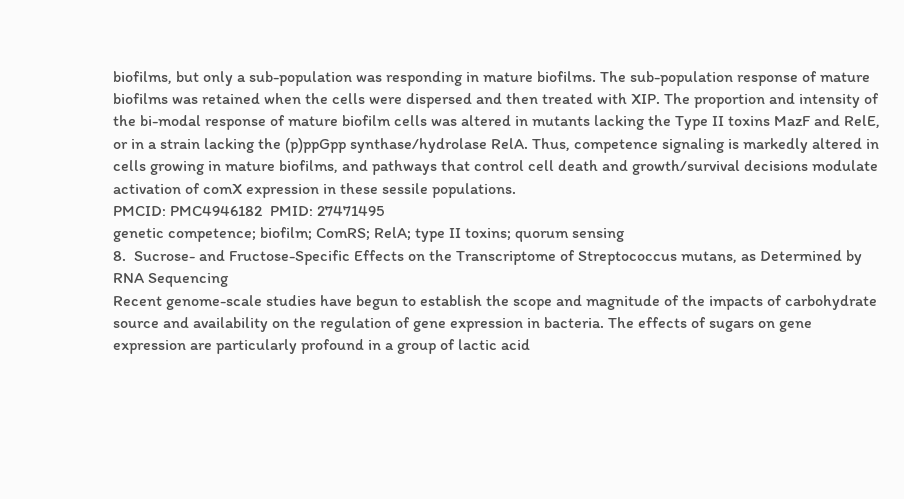biofilms, but only a sub-population was responding in mature biofilms. The sub-population response of mature biofilms was retained when the cells were dispersed and then treated with XIP. The proportion and intensity of the bi-modal response of mature biofilm cells was altered in mutants lacking the Type II toxins MazF and RelE, or in a strain lacking the (p)ppGpp synthase/hydrolase RelA. Thus, competence signaling is markedly altered in cells growing in mature biofilms, and pathways that control cell death and growth/survival decisions modulate activation of comX expression in these sessile populations.
PMCID: PMC4946182  PMID: 27471495
genetic competence; biofilm; ComRS; RelA; type II toxins; quorum sensing
8.  Sucrose- and Fructose-Specific Effects on the Transcriptome of Streptococcus mutans, as Determined by RNA Sequencing
Recent genome-scale studies have begun to establish the scope and magnitude of the impacts of carbohydrate source and availability on the regulation of gene expression in bacteria. The effects of sugars on gene expression are particularly profound in a group of lactic acid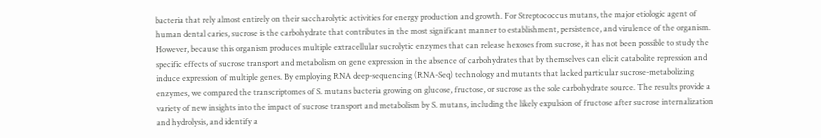bacteria that rely almost entirely on their saccharolytic activities for energy production and growth. For Streptococcus mutans, the major etiologic agent of human dental caries, sucrose is the carbohydrate that contributes in the most significant manner to establishment, persistence, and virulence of the organism. However, because this organism produces multiple extracellular sucrolytic enzymes that can release hexoses from sucrose, it has not been possible to study the specific effects of sucrose transport and metabolism on gene expression in the absence of carbohydrates that by themselves can elicit catabolite repression and induce expression of multiple genes. By employing RNA deep-sequencing (RNA-Seq) technology and mutants that lacked particular sucrose-metabolizing enzymes, we compared the transcriptomes of S. mutans bacteria growing on glucose, fructose, or sucrose as the sole carbohydrate source. The results provide a variety of new insights into the impact of sucrose transport and metabolism by S. mutans, including the likely expulsion of fructose after sucrose internalization and hydrolysis, and identify a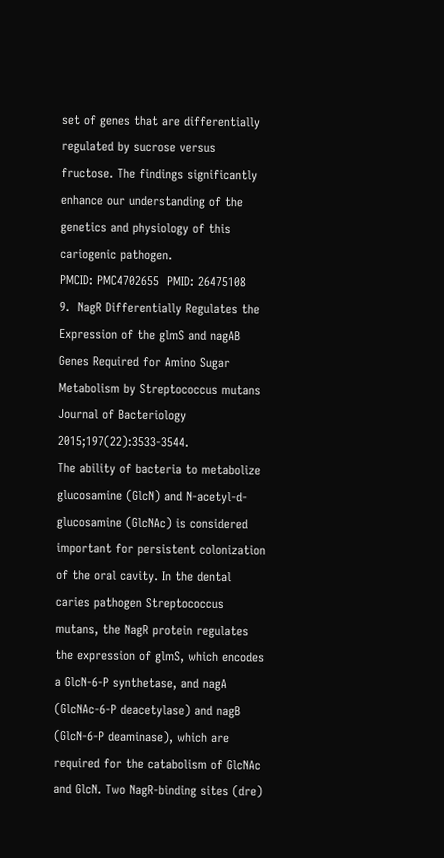set of genes that are differentially regulated by sucrose versus fructose. The findings significantly enhance our understanding of the genetics and physiology of this cariogenic pathogen.
PMCID: PMC4702655  PMID: 26475108
9.  NagR Differentially Regulates the Expression of the glmS and nagAB Genes Required for Amino Sugar Metabolism by Streptococcus mutans
Journal of Bacteriology  2015;197(22):3533-3544.
The ability of bacteria to metabolize glucosamine (GlcN) and N-acetyl-d-glucosamine (GlcNAc) is considered important for persistent colonization of the oral cavity. In the dental caries pathogen Streptococcus mutans, the NagR protein regulates the expression of glmS, which encodes a GlcN-6-P synthetase, and nagA (GlcNAc-6-P deacetylase) and nagB (GlcN-6-P deaminase), which are required for the catabolism of GlcNAc and GlcN. Two NagR-binding sites (dre)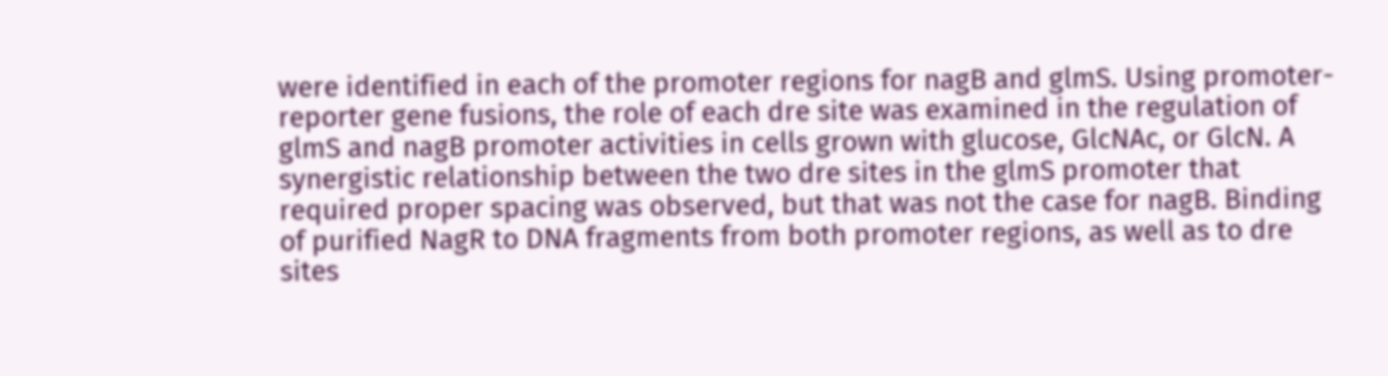were identified in each of the promoter regions for nagB and glmS. Using promoter-reporter gene fusions, the role of each dre site was examined in the regulation of glmS and nagB promoter activities in cells grown with glucose, GlcNAc, or GlcN. A synergistic relationship between the two dre sites in the glmS promoter that required proper spacing was observed, but that was not the case for nagB. Binding of purified NagR to DNA fragments from both promoter regions, as well as to dre sites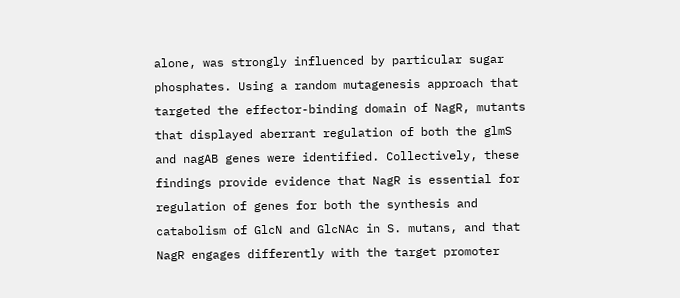alone, was strongly influenced by particular sugar phosphates. Using a random mutagenesis approach that targeted the effector-binding domain of NagR, mutants that displayed aberrant regulation of both the glmS and nagAB genes were identified. Collectively, these findings provide evidence that NagR is essential for regulation of genes for both the synthesis and catabolism of GlcN and GlcNAc in S. mutans, and that NagR engages differently with the target promoter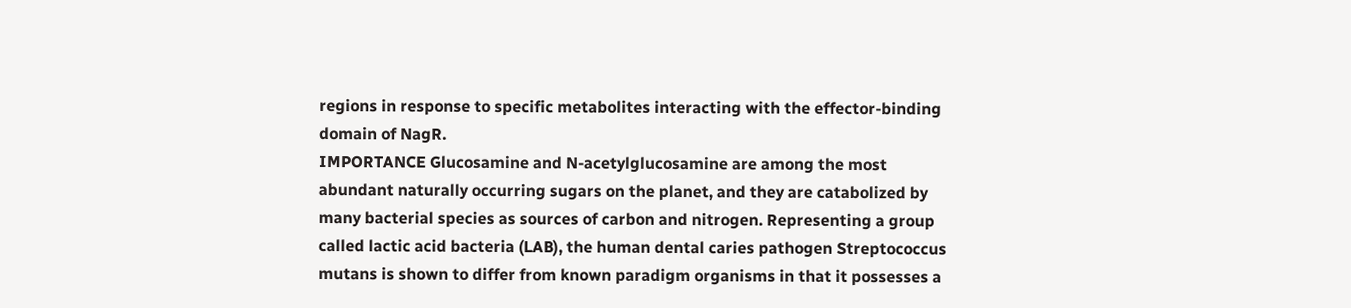regions in response to specific metabolites interacting with the effector-binding domain of NagR.
IMPORTANCE Glucosamine and N-acetylglucosamine are among the most abundant naturally occurring sugars on the planet, and they are catabolized by many bacterial species as sources of carbon and nitrogen. Representing a group called lactic acid bacteria (LAB), the human dental caries pathogen Streptococcus mutans is shown to differ from known paradigm organisms in that it possesses a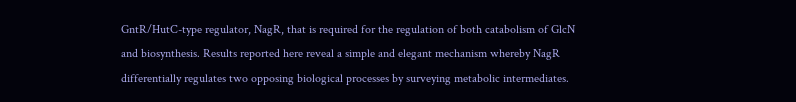GntR/HutC-type regulator, NagR, that is required for the regulation of both catabolism of GlcN and biosynthesis. Results reported here reveal a simple and elegant mechanism whereby NagR differentially regulates two opposing biological processes by surveying metabolic intermediates.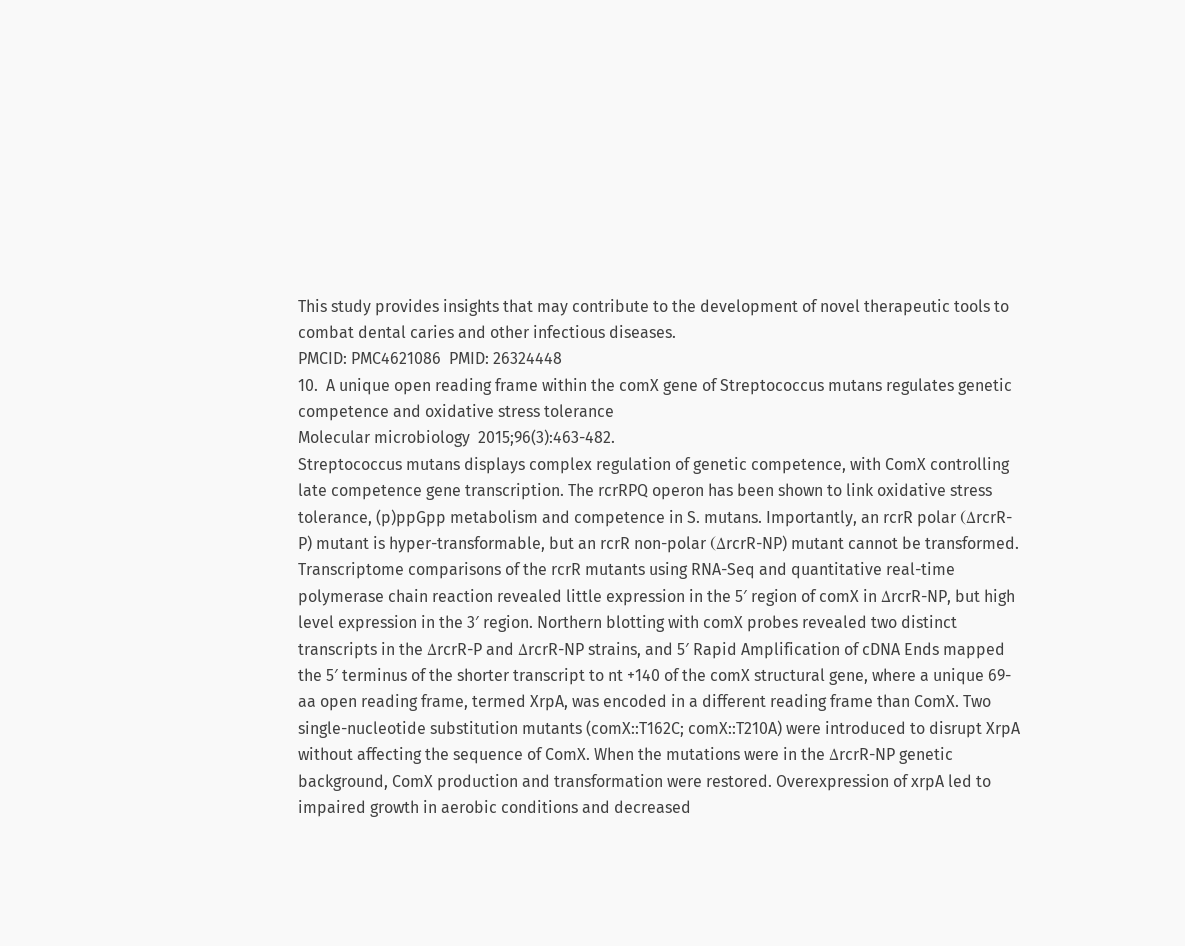This study provides insights that may contribute to the development of novel therapeutic tools to combat dental caries and other infectious diseases.
PMCID: PMC4621086  PMID: 26324448
10.  A unique open reading frame within the comX gene of Streptococcus mutans regulates genetic competence and oxidative stress tolerance
Molecular microbiology  2015;96(3):463-482.
Streptococcus mutans displays complex regulation of genetic competence, with ComX controlling late competence gene transcription. The rcrRPQ operon has been shown to link oxidative stress tolerance, (p)ppGpp metabolism and competence in S. mutans. Importantly, an rcrR polar (ΔrcrR-P) mutant is hyper-transformable, but an rcrR non-polar (ΔrcrR-NP) mutant cannot be transformed. Transcriptome comparisons of the rcrR mutants using RNA-Seq and quantitative real-time polymerase chain reaction revealed little expression in the 5′ region of comX in ΔrcrR-NP, but high level expression in the 3′ region. Northern blotting with comX probes revealed two distinct transcripts in the ΔrcrR-P and ΔrcrR-NP strains, and 5′ Rapid Amplification of cDNA Ends mapped the 5′ terminus of the shorter transcript to nt +140 of the comX structural gene, where a unique 69-aa open reading frame, termed XrpA, was encoded in a different reading frame than ComX. Two single-nucleotide substitution mutants (comX::T162C; comX::T210A) were introduced to disrupt XrpA without affecting the sequence of ComX. When the mutations were in the ΔrcrR-NP genetic background, ComX production and transformation were restored. Overexpression of xrpA led to impaired growth in aerobic conditions and decreased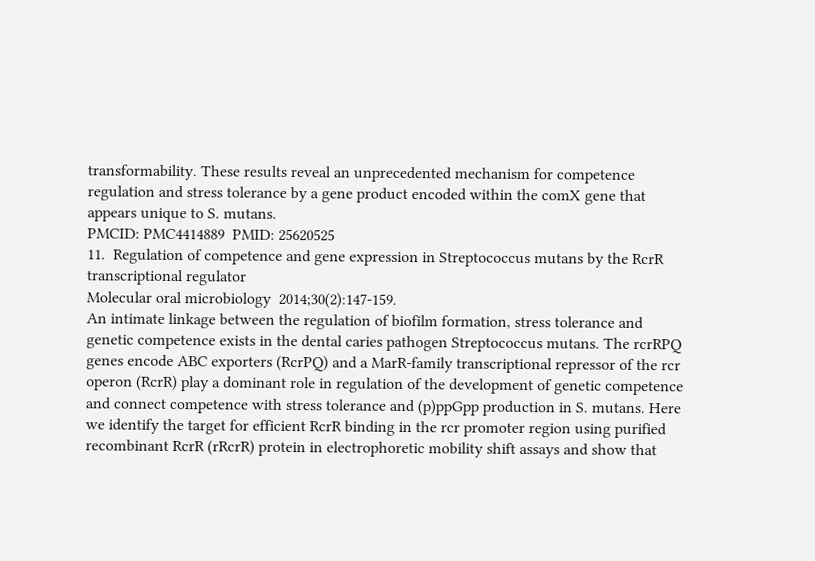transformability. These results reveal an unprecedented mechanism for competence regulation and stress tolerance by a gene product encoded within the comX gene that appears unique to S. mutans.
PMCID: PMC4414889  PMID: 25620525
11.  Regulation of competence and gene expression in Streptococcus mutans by the RcrR transcriptional regulator
Molecular oral microbiology  2014;30(2):147-159.
An intimate linkage between the regulation of biofilm formation, stress tolerance and genetic competence exists in the dental caries pathogen Streptococcus mutans. The rcrRPQ genes encode ABC exporters (RcrPQ) and a MarR-family transcriptional repressor of the rcr operon (RcrR) play a dominant role in regulation of the development of genetic competence and connect competence with stress tolerance and (p)ppGpp production in S. mutans. Here we identify the target for efficient RcrR binding in the rcr promoter region using purified recombinant RcrR (rRcrR) protein in electrophoretic mobility shift assays and show that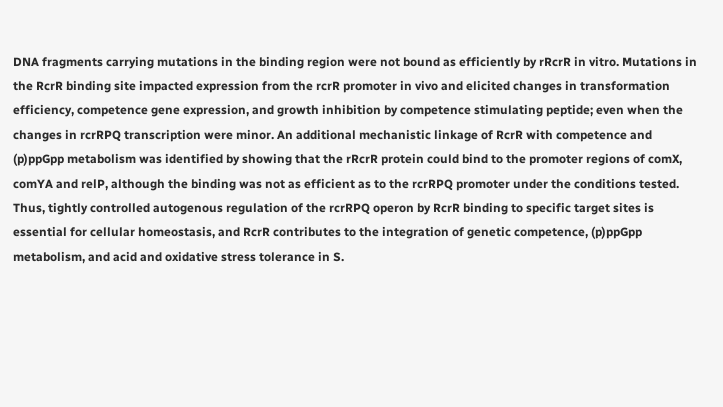DNA fragments carrying mutations in the binding region were not bound as efficiently by rRcrR in vitro. Mutations in the RcrR binding site impacted expression from the rcrR promoter in vivo and elicited changes in transformation efficiency, competence gene expression, and growth inhibition by competence stimulating peptide; even when the changes in rcrRPQ transcription were minor. An additional mechanistic linkage of RcrR with competence and (p)ppGpp metabolism was identified by showing that the rRcrR protein could bind to the promoter regions of comX, comYA and relP, although the binding was not as efficient as to the rcrRPQ promoter under the conditions tested. Thus, tightly controlled autogenous regulation of the rcrRPQ operon by RcrR binding to specific target sites is essential for cellular homeostasis, and RcrR contributes to the integration of genetic competence, (p)ppGpp metabolism, and acid and oxidative stress tolerance in S.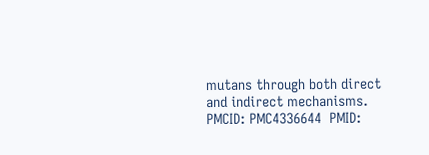mutans through both direct and indirect mechanisms.
PMCID: PMC4336644  PMID: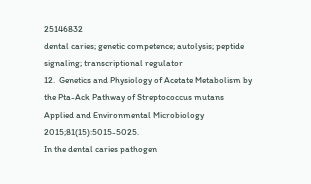25146832
dental caries; genetic competence; autolysis; peptide signaling; transcriptional regulator
12.  Genetics and Physiology of Acetate Metabolism by the Pta-Ack Pathway of Streptococcus mutans
Applied and Environmental Microbiology  2015;81(15):5015-5025.
In the dental caries pathogen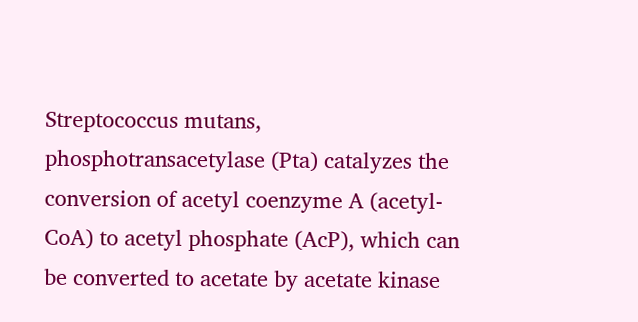Streptococcus mutans, phosphotransacetylase (Pta) catalyzes the conversion of acetyl coenzyme A (acetyl-CoA) to acetyl phosphate (AcP), which can be converted to acetate by acetate kinase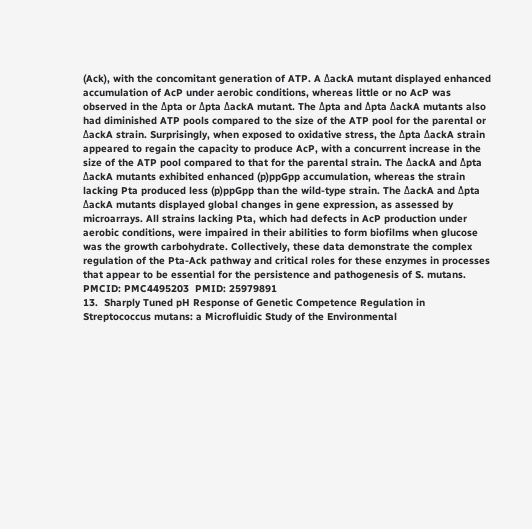(Ack), with the concomitant generation of ATP. A ΔackA mutant displayed enhanced accumulation of AcP under aerobic conditions, whereas little or no AcP was observed in the Δpta or Δpta ΔackA mutant. The Δpta and Δpta ΔackA mutants also had diminished ATP pools compared to the size of the ATP pool for the parental or ΔackA strain. Surprisingly, when exposed to oxidative stress, the Δpta ΔackA strain appeared to regain the capacity to produce AcP, with a concurrent increase in the size of the ATP pool compared to that for the parental strain. The ΔackA and Δpta ΔackA mutants exhibited enhanced (p)ppGpp accumulation, whereas the strain lacking Pta produced less (p)ppGpp than the wild-type strain. The ΔackA and Δpta ΔackA mutants displayed global changes in gene expression, as assessed by microarrays. All strains lacking Pta, which had defects in AcP production under aerobic conditions, were impaired in their abilities to form biofilms when glucose was the growth carbohydrate. Collectively, these data demonstrate the complex regulation of the Pta-Ack pathway and critical roles for these enzymes in processes that appear to be essential for the persistence and pathogenesis of S. mutans.
PMCID: PMC4495203  PMID: 25979891
13.  Sharply Tuned pH Response of Genetic Competence Regulation in Streptococcus mutans: a Microfluidic Study of the Environmental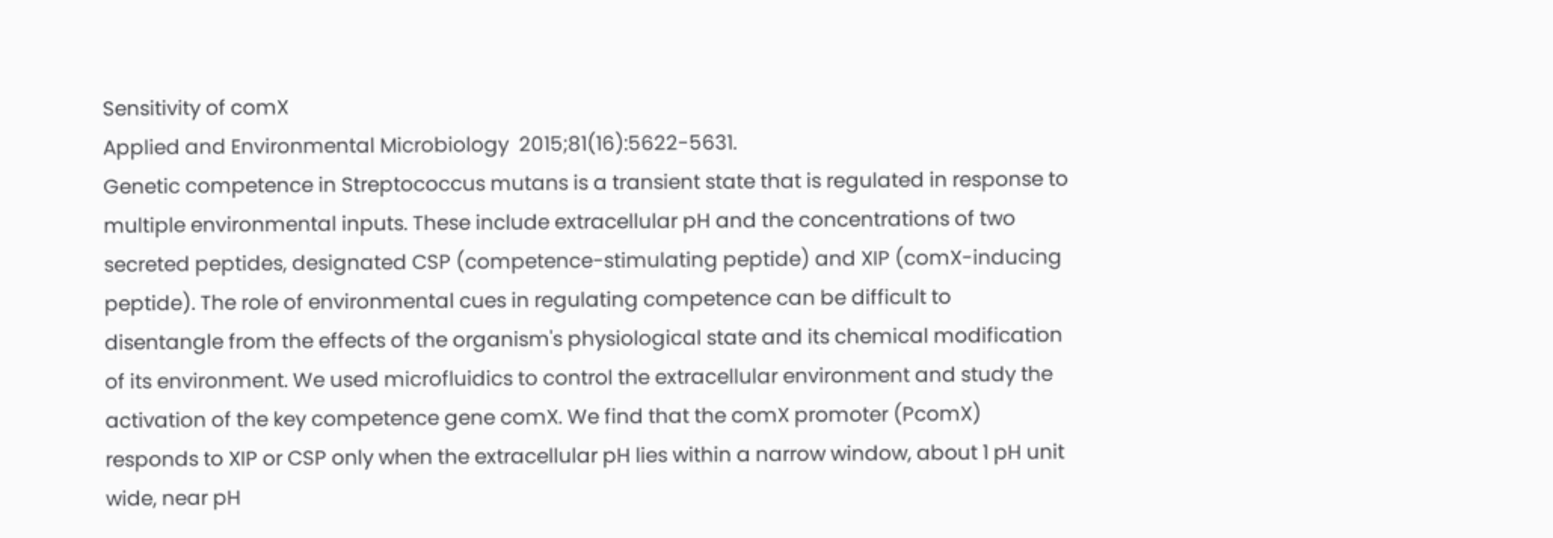Sensitivity of comX
Applied and Environmental Microbiology  2015;81(16):5622-5631.
Genetic competence in Streptococcus mutans is a transient state that is regulated in response to multiple environmental inputs. These include extracellular pH and the concentrations of two secreted peptides, designated CSP (competence-stimulating peptide) and XIP (comX-inducing peptide). The role of environmental cues in regulating competence can be difficult to disentangle from the effects of the organism's physiological state and its chemical modification of its environment. We used microfluidics to control the extracellular environment and study the activation of the key competence gene comX. We find that the comX promoter (PcomX) responds to XIP or CSP only when the extracellular pH lies within a narrow window, about 1 pH unit wide, near pH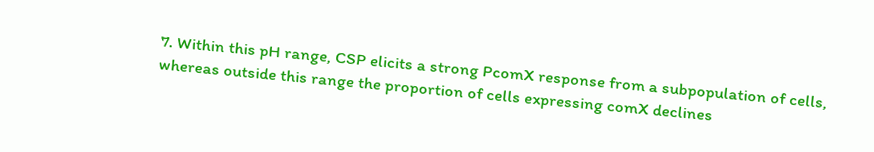7. Within this pH range, CSP elicits a strong PcomX response from a subpopulation of cells, whereas outside this range the proportion of cells expressing comX declines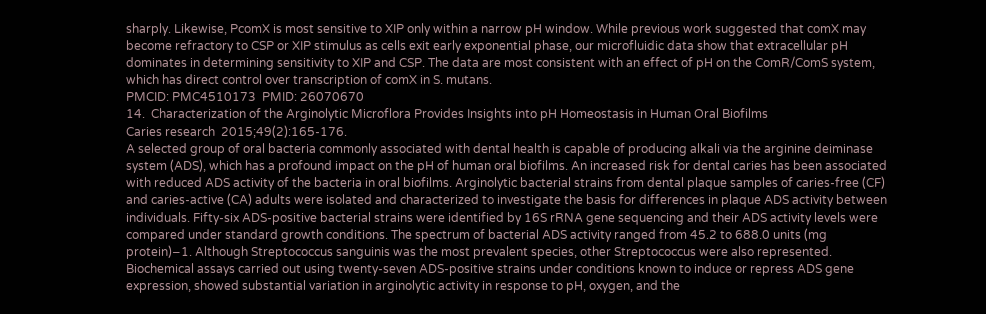sharply. Likewise, PcomX is most sensitive to XIP only within a narrow pH window. While previous work suggested that comX may become refractory to CSP or XIP stimulus as cells exit early exponential phase, our microfluidic data show that extracellular pH dominates in determining sensitivity to XIP and CSP. The data are most consistent with an effect of pH on the ComR/ComS system, which has direct control over transcription of comX in S. mutans.
PMCID: PMC4510173  PMID: 26070670
14.  Characterization of the Arginolytic Microflora Provides Insights into pH Homeostasis in Human Oral Biofilms
Caries research  2015;49(2):165-176.
A selected group of oral bacteria commonly associated with dental health is capable of producing alkali via the arginine deiminase system (ADS), which has a profound impact on the pH of human oral biofilms. An increased risk for dental caries has been associated with reduced ADS activity of the bacteria in oral biofilms. Arginolytic bacterial strains from dental plaque samples of caries-free (CF) and caries-active (CA) adults were isolated and characterized to investigate the basis for differences in plaque ADS activity between individuals. Fifty-six ADS-positive bacterial strains were identified by 16S rRNA gene sequencing and their ADS activity levels were compared under standard growth conditions. The spectrum of bacterial ADS activity ranged from 45.2 to 688.0 units (mg protein)−1. Although Streptococcus sanguinis was the most prevalent species, other Streptococcus were also represented. Biochemical assays carried out using twenty-seven ADS-positive strains under conditions known to induce or repress ADS gene expression, showed substantial variation in arginolytic activity in response to pH, oxygen, and the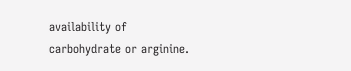availability of carbohydrate or arginine.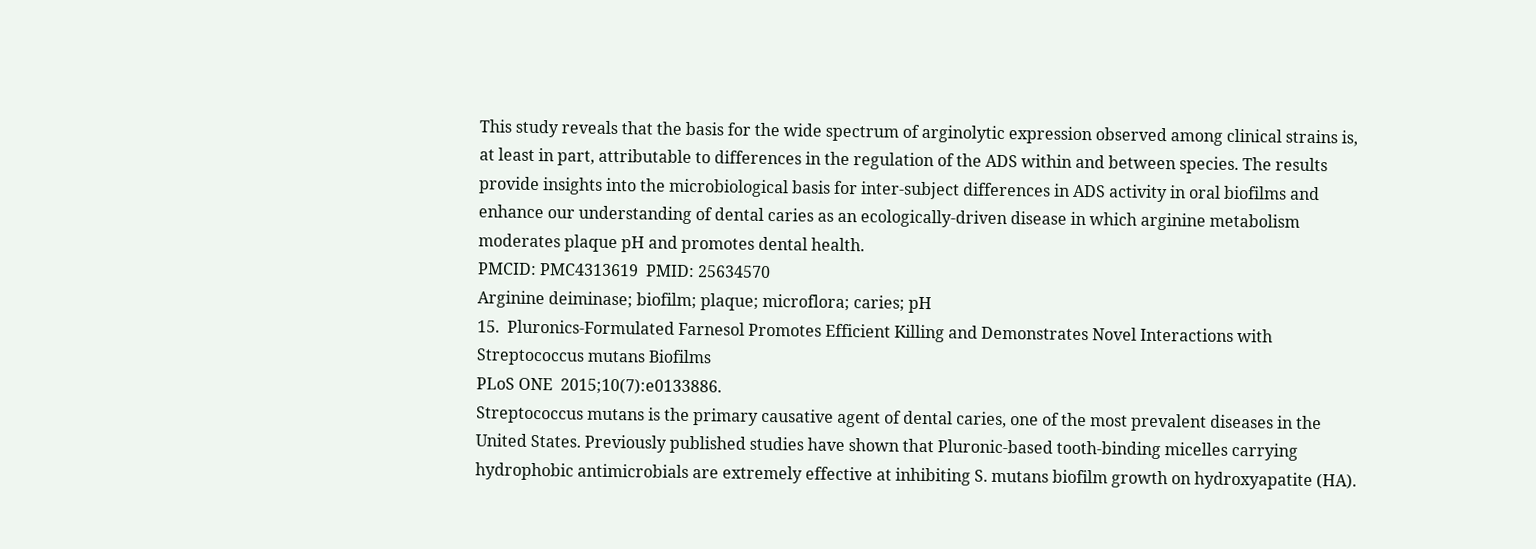This study reveals that the basis for the wide spectrum of arginolytic expression observed among clinical strains is, at least in part, attributable to differences in the regulation of the ADS within and between species. The results provide insights into the microbiological basis for inter-subject differences in ADS activity in oral biofilms and enhance our understanding of dental caries as an ecologically-driven disease in which arginine metabolism moderates plaque pH and promotes dental health.
PMCID: PMC4313619  PMID: 25634570
Arginine deiminase; biofilm; plaque; microflora; caries; pH
15.  Pluronics-Formulated Farnesol Promotes Efficient Killing and Demonstrates Novel Interactions with Streptococcus mutans Biofilms
PLoS ONE  2015;10(7):e0133886.
Streptococcus mutans is the primary causative agent of dental caries, one of the most prevalent diseases in the United States. Previously published studies have shown that Pluronic-based tooth-binding micelles carrying hydrophobic antimicrobials are extremely effective at inhibiting S. mutans biofilm growth on hydroxyapatite (HA).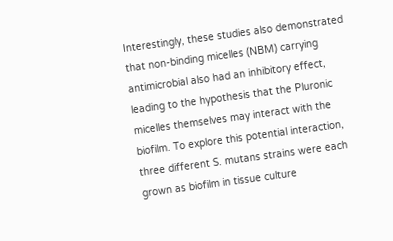Interestingly, these studies also demonstrated that non-binding micelles (NBM) carrying antimicrobial also had an inhibitory effect, leading to the hypothesis that the Pluronic micelles themselves may interact with the biofilm. To explore this potential interaction, three different S. mutans strains were each grown as biofilm in tissue culture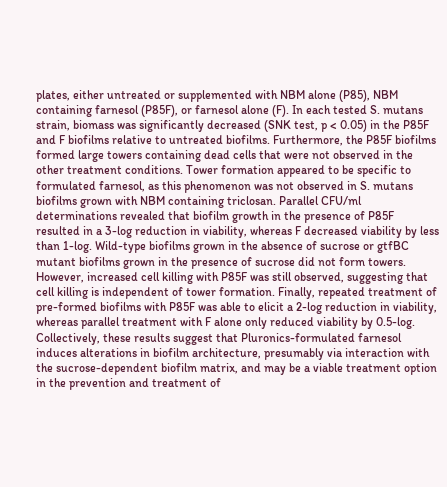plates, either untreated or supplemented with NBM alone (P85), NBM containing farnesol (P85F), or farnesol alone (F). In each tested S. mutans strain, biomass was significantly decreased (SNK test, p < 0.05) in the P85F and F biofilms relative to untreated biofilms. Furthermore, the P85F biofilms formed large towers containing dead cells that were not observed in the other treatment conditions. Tower formation appeared to be specific to formulated farnesol, as this phenomenon was not observed in S. mutans biofilms grown with NBM containing triclosan. Parallel CFU/ml determinations revealed that biofilm growth in the presence of P85F resulted in a 3-log reduction in viability, whereas F decreased viability by less than 1-log. Wild-type biofilms grown in the absence of sucrose or gtfBC mutant biofilms grown in the presence of sucrose did not form towers. However, increased cell killing with P85F was still observed, suggesting that cell killing is independent of tower formation. Finally, repeated treatment of pre-formed biofilms with P85F was able to elicit a 2-log reduction in viability, whereas parallel treatment with F alone only reduced viability by 0.5-log. Collectively, these results suggest that Pluronics-formulated farnesol induces alterations in biofilm architecture, presumably via interaction with the sucrose-dependent biofilm matrix, and may be a viable treatment option in the prevention and treatment of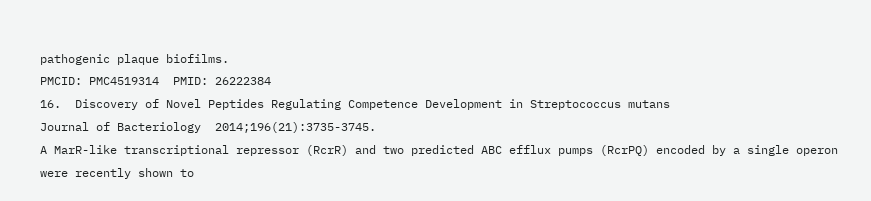pathogenic plaque biofilms.
PMCID: PMC4519314  PMID: 26222384
16.  Discovery of Novel Peptides Regulating Competence Development in Streptococcus mutans
Journal of Bacteriology  2014;196(21):3735-3745.
A MarR-like transcriptional repressor (RcrR) and two predicted ABC efflux pumps (RcrPQ) encoded by a single operon were recently shown to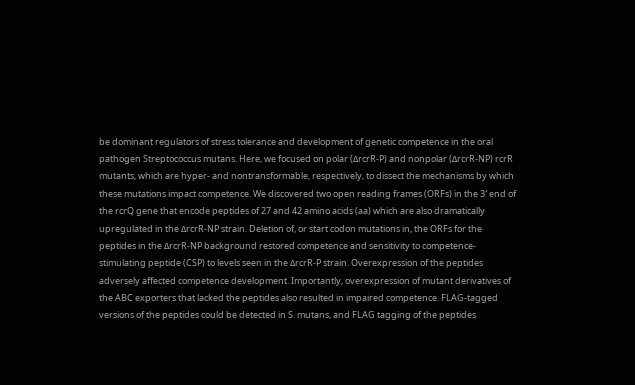be dominant regulators of stress tolerance and development of genetic competence in the oral pathogen Streptococcus mutans. Here, we focused on polar (ΔrcrR-P) and nonpolar (ΔrcrR-NP) rcrR mutants, which are hyper- and nontransformable, respectively, to dissect the mechanisms by which these mutations impact competence. We discovered two open reading frames (ORFs) in the 3′ end of the rcrQ gene that encode peptides of 27 and 42 amino acids (aa) which are also dramatically upregulated in the ΔrcrR-NP strain. Deletion of, or start codon mutations in, the ORFs for the peptides in the ΔrcrR-NP background restored competence and sensitivity to competence-stimulating peptide (CSP) to levels seen in the ΔrcrR-P strain. Overexpression of the peptides adversely affected competence development. Importantly, overexpression of mutant derivatives of the ABC exporters that lacked the peptides also resulted in impaired competence. FLAG-tagged versions of the peptides could be detected in S. mutans, and FLAG tagging of the peptides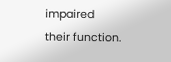impaired their function.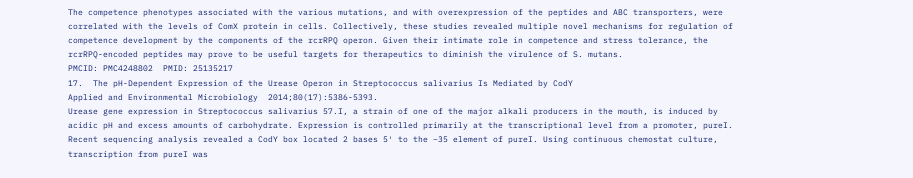The competence phenotypes associated with the various mutations, and with overexpression of the peptides and ABC transporters, were correlated with the levels of ComX protein in cells. Collectively, these studies revealed multiple novel mechanisms for regulation of competence development by the components of the rcrRPQ operon. Given their intimate role in competence and stress tolerance, the rcrRPQ-encoded peptides may prove to be useful targets for therapeutics to diminish the virulence of S. mutans.
PMCID: PMC4248802  PMID: 25135217
17.  The pH-Dependent Expression of the Urease Operon in Streptococcus salivarius Is Mediated by CodY
Applied and Environmental Microbiology  2014;80(17):5386-5393.
Urease gene expression in Streptococcus salivarius 57.I, a strain of one of the major alkali producers in the mouth, is induced by acidic pH and excess amounts of carbohydrate. Expression is controlled primarily at the transcriptional level from a promoter, pureI. Recent sequencing analysis revealed a CodY box located 2 bases 5′ to the −35 element of pureI. Using continuous chemostat culture, transcription from pureI was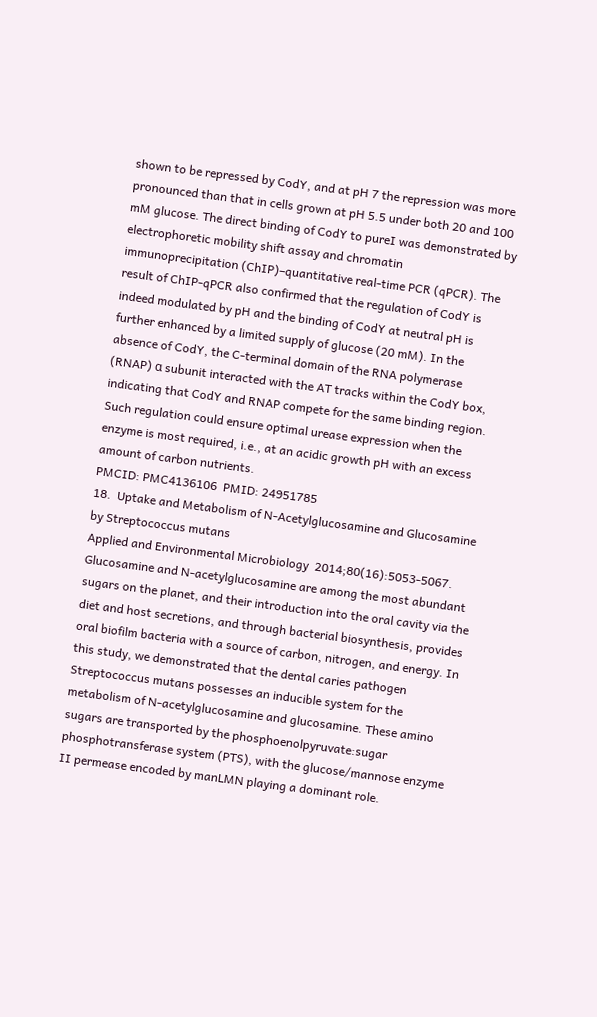shown to be repressed by CodY, and at pH 7 the repression was more pronounced than that in cells grown at pH 5.5 under both 20 and 100 mM glucose. The direct binding of CodY to pureI was demonstrated by electrophoretic mobility shift assay and chromatin immunoprecipitation (ChIP)–quantitative real-time PCR (qPCR). The result of ChIP-qPCR also confirmed that the regulation of CodY is indeed modulated by pH and the binding of CodY at neutral pH is further enhanced by a limited supply of glucose (20 mM). In the absence of CodY, the C-terminal domain of the RNA polymerase (RNAP) α subunit interacted with the AT tracks within the CodY box, indicating that CodY and RNAP compete for the same binding region. Such regulation could ensure optimal urease expression when the enzyme is most required, i.e., at an acidic growth pH with an excess amount of carbon nutrients.
PMCID: PMC4136106  PMID: 24951785
18.  Uptake and Metabolism of N-Acetylglucosamine and Glucosamine by Streptococcus mutans
Applied and Environmental Microbiology  2014;80(16):5053-5067.
Glucosamine and N-acetylglucosamine are among the most abundant sugars on the planet, and their introduction into the oral cavity via the diet and host secretions, and through bacterial biosynthesis, provides oral biofilm bacteria with a source of carbon, nitrogen, and energy. In this study, we demonstrated that the dental caries pathogen Streptococcus mutans possesses an inducible system for the metabolism of N-acetylglucosamine and glucosamine. These amino sugars are transported by the phosphoenolpyruvate:sugar phosphotransferase system (PTS), with the glucose/mannose enzyme II permease encoded by manLMN playing a dominant role.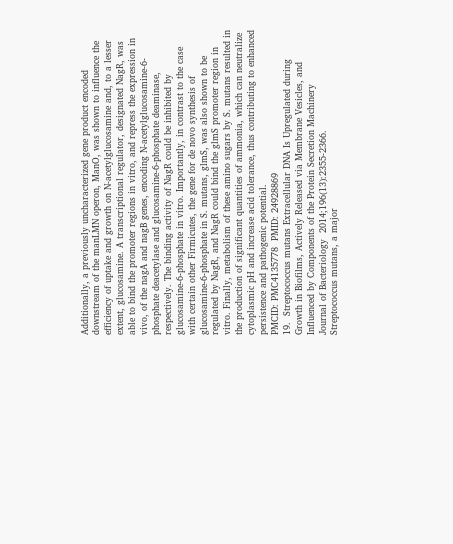Additionally, a previously uncharacterized gene product encoded downstream of the manLMN operon, ManO, was shown to influence the efficiency of uptake and growth on N-acetylglucosamine and, to a lesser extent, glucosamine. A transcriptional regulator, designated NagR, was able to bind the promoter regions in vitro, and repress the expression in vivo, of the nagA and nagB genes, encoding N-acetylglucosamine-6-phosphate deacetylase and glucosamine-6-phosphate deaminase, respectively. The binding activity of NagR could be inhibited by glucosamine-6-phosphate in vitro. Importantly, in contrast to the case with certain other Firmicutes, the gene for de novo synthesis of glucosamine-6-phosphate in S. mutans, glmS, was also shown to be regulated by NagR, and NagR could bind the glmS promoter region in vitro. Finally, metabolism of these amino sugars by S. mutans resulted in the production of significant quantities of ammonia, which can neutralize cytoplasmic pH and increase acid tolerance, thus contributing to enhanced persistence and pathogenic potential.
PMCID: PMC4135778  PMID: 24928869
19.  Streptococcus mutans Extracellular DNA Is Upregulated during Growth in Biofilms, Actively Released via Membrane Vesicles, and Influenced by Components of the Protein Secretion Machinery
Journal of Bacteriology  2014;196(13):2355-2366.
Streptococcus mutans, a major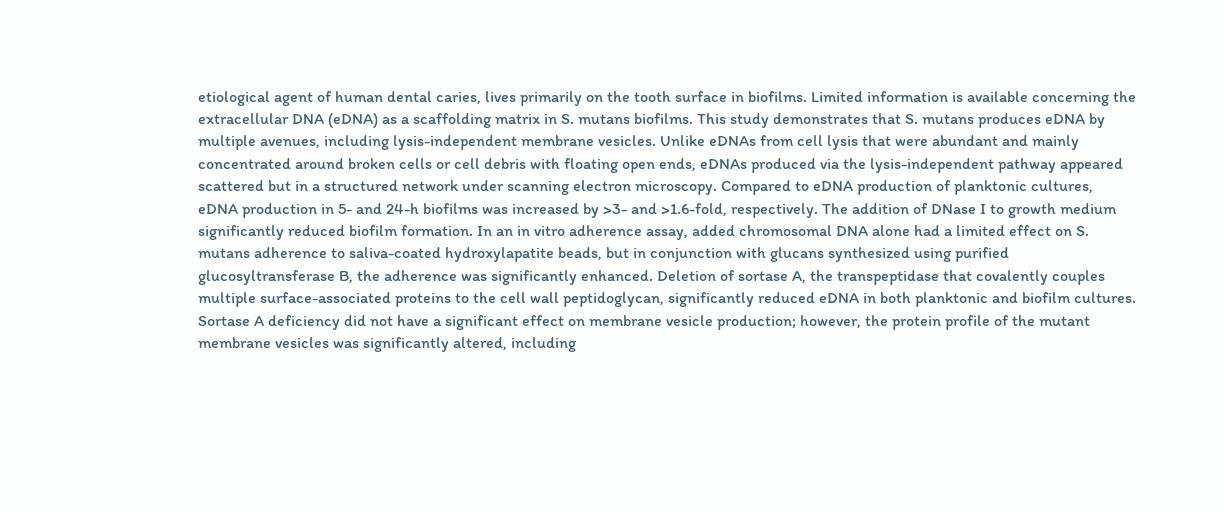etiological agent of human dental caries, lives primarily on the tooth surface in biofilms. Limited information is available concerning the extracellular DNA (eDNA) as a scaffolding matrix in S. mutans biofilms. This study demonstrates that S. mutans produces eDNA by multiple avenues, including lysis-independent membrane vesicles. Unlike eDNAs from cell lysis that were abundant and mainly concentrated around broken cells or cell debris with floating open ends, eDNAs produced via the lysis-independent pathway appeared scattered but in a structured network under scanning electron microscopy. Compared to eDNA production of planktonic cultures, eDNA production in 5- and 24-h biofilms was increased by >3- and >1.6-fold, respectively. The addition of DNase I to growth medium significantly reduced biofilm formation. In an in vitro adherence assay, added chromosomal DNA alone had a limited effect on S. mutans adherence to saliva-coated hydroxylapatite beads, but in conjunction with glucans synthesized using purified glucosyltransferase B, the adherence was significantly enhanced. Deletion of sortase A, the transpeptidase that covalently couples multiple surface-associated proteins to the cell wall peptidoglycan, significantly reduced eDNA in both planktonic and biofilm cultures. Sortase A deficiency did not have a significant effect on membrane vesicle production; however, the protein profile of the mutant membrane vesicles was significantly altered, including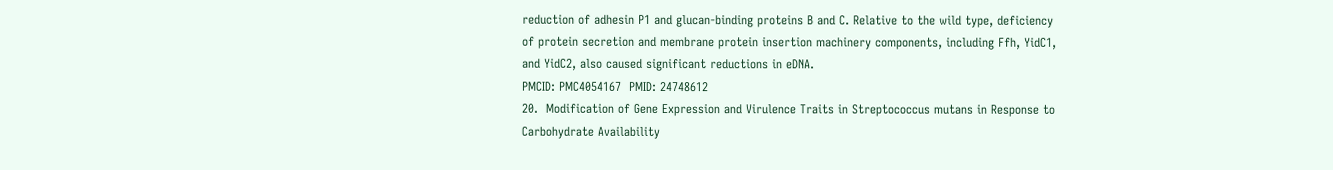reduction of adhesin P1 and glucan-binding proteins B and C. Relative to the wild type, deficiency of protein secretion and membrane protein insertion machinery components, including Ffh, YidC1, and YidC2, also caused significant reductions in eDNA.
PMCID: PMC4054167  PMID: 24748612
20.  Modification of Gene Expression and Virulence Traits in Streptococcus mutans in Response to Carbohydrate Availability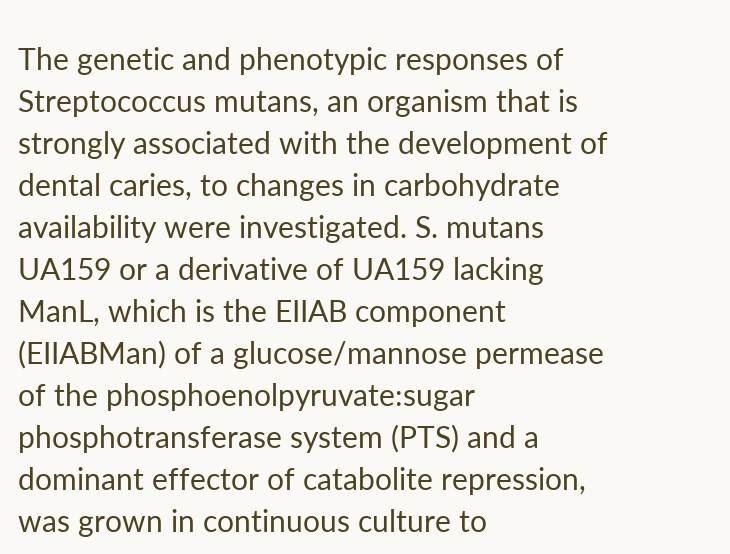The genetic and phenotypic responses of Streptococcus mutans, an organism that is strongly associated with the development of dental caries, to changes in carbohydrate availability were investigated. S. mutans UA159 or a derivative of UA159 lacking ManL, which is the EIIAB component (EIIABMan) of a glucose/mannose permease of the phosphoenolpyruvate:sugar phosphotransferase system (PTS) and a dominant effector of catabolite repression, was grown in continuous culture to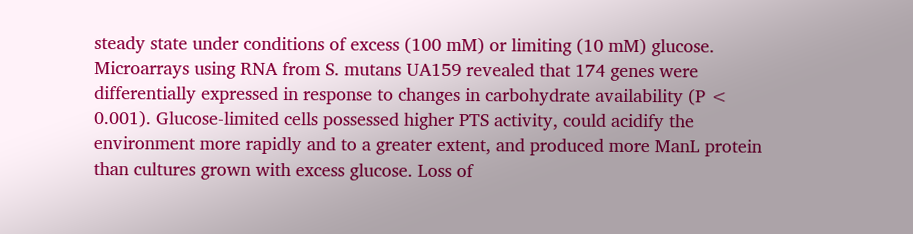steady state under conditions of excess (100 mM) or limiting (10 mM) glucose. Microarrays using RNA from S. mutans UA159 revealed that 174 genes were differentially expressed in response to changes in carbohydrate availability (P < 0.001). Glucose-limited cells possessed higher PTS activity, could acidify the environment more rapidly and to a greater extent, and produced more ManL protein than cultures grown with excess glucose. Loss of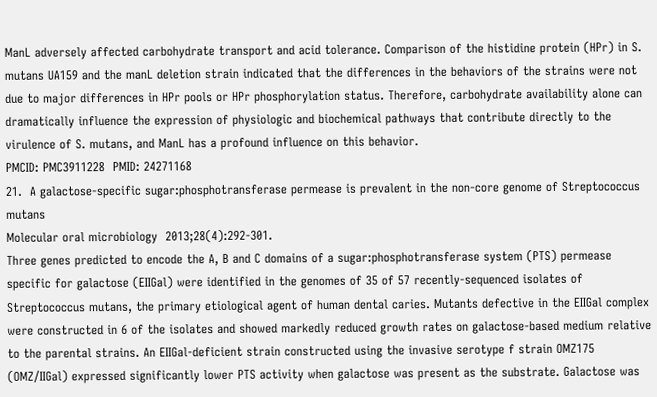ManL adversely affected carbohydrate transport and acid tolerance. Comparison of the histidine protein (HPr) in S. mutans UA159 and the manL deletion strain indicated that the differences in the behaviors of the strains were not due to major differences in HPr pools or HPr phosphorylation status. Therefore, carbohydrate availability alone can dramatically influence the expression of physiologic and biochemical pathways that contribute directly to the virulence of S. mutans, and ManL has a profound influence on this behavior.
PMCID: PMC3911228  PMID: 24271168
21.  A galactose-specific sugar:phosphotransferase permease is prevalent in the non-core genome of Streptococcus mutans
Molecular oral microbiology  2013;28(4):292-301.
Three genes predicted to encode the A, B and C domains of a sugar:phosphotransferase system (PTS) permease specific for galactose (EIIGal) were identified in the genomes of 35 of 57 recently-sequenced isolates of Streptococcus mutans, the primary etiological agent of human dental caries. Mutants defective in the EIIGal complex were constructed in 6 of the isolates and showed markedly reduced growth rates on galactose-based medium relative to the parental strains. An EIIGal-deficient strain constructed using the invasive serotype f strain OMZ175 (OMZ/IIGal) expressed significantly lower PTS activity when galactose was present as the substrate. Galactose was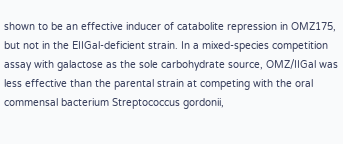shown to be an effective inducer of catabolite repression in OMZ175, but not in the EIIGal-deficient strain. In a mixed-species competition assay with galactose as the sole carbohydrate source, OMZ/IIGal was less effective than the parental strain at competing with the oral commensal bacterium Streptococcus gordonii,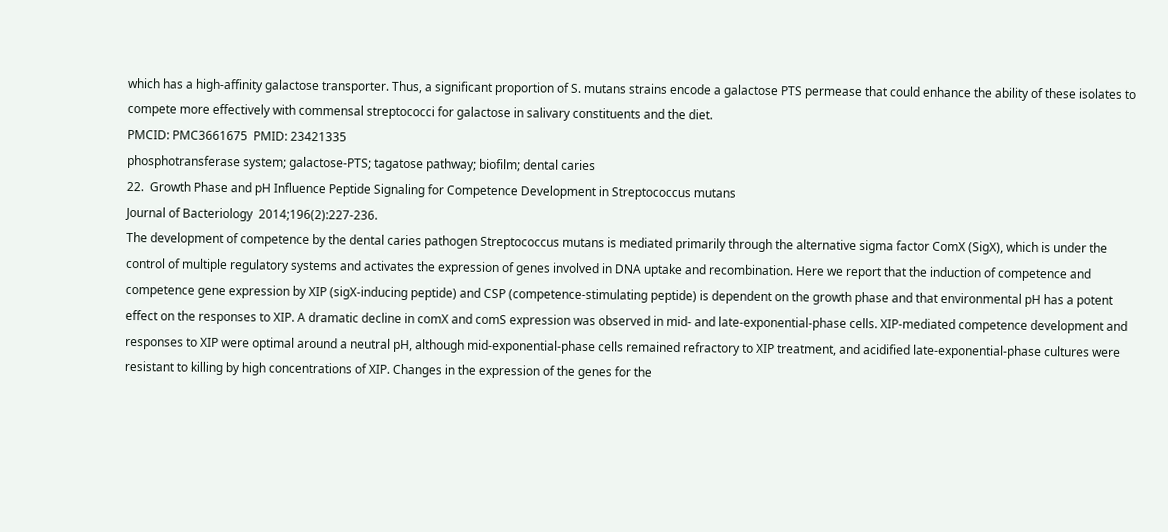which has a high-affinity galactose transporter. Thus, a significant proportion of S. mutans strains encode a galactose PTS permease that could enhance the ability of these isolates to compete more effectively with commensal streptococci for galactose in salivary constituents and the diet.
PMCID: PMC3661675  PMID: 23421335
phosphotransferase system; galactose-PTS; tagatose pathway; biofilm; dental caries
22.  Growth Phase and pH Influence Peptide Signaling for Competence Development in Streptococcus mutans
Journal of Bacteriology  2014;196(2):227-236.
The development of competence by the dental caries pathogen Streptococcus mutans is mediated primarily through the alternative sigma factor ComX (SigX), which is under the control of multiple regulatory systems and activates the expression of genes involved in DNA uptake and recombination. Here we report that the induction of competence and competence gene expression by XIP (sigX-inducing peptide) and CSP (competence-stimulating peptide) is dependent on the growth phase and that environmental pH has a potent effect on the responses to XIP. A dramatic decline in comX and comS expression was observed in mid- and late-exponential-phase cells. XIP-mediated competence development and responses to XIP were optimal around a neutral pH, although mid-exponential-phase cells remained refractory to XIP treatment, and acidified late-exponential-phase cultures were resistant to killing by high concentrations of XIP. Changes in the expression of the genes for the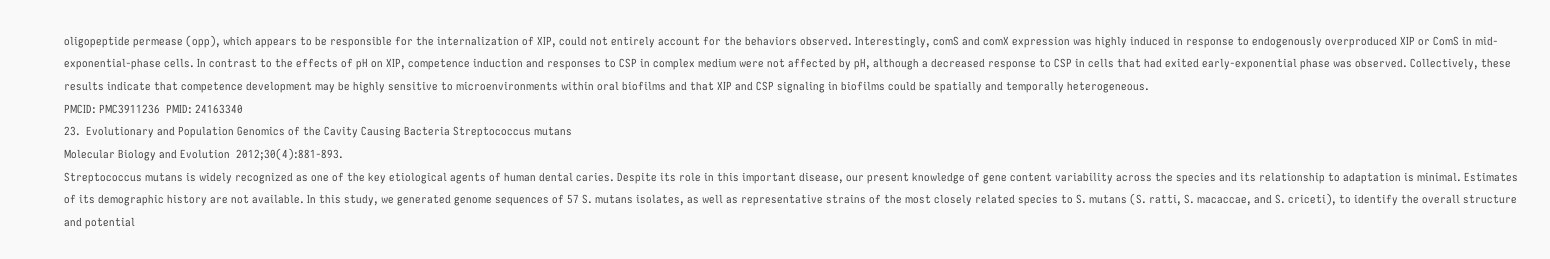oligopeptide permease (opp), which appears to be responsible for the internalization of XIP, could not entirely account for the behaviors observed. Interestingly, comS and comX expression was highly induced in response to endogenously overproduced XIP or ComS in mid-exponential-phase cells. In contrast to the effects of pH on XIP, competence induction and responses to CSP in complex medium were not affected by pH, although a decreased response to CSP in cells that had exited early-exponential phase was observed. Collectively, these results indicate that competence development may be highly sensitive to microenvironments within oral biofilms and that XIP and CSP signaling in biofilms could be spatially and temporally heterogeneous.
PMCID: PMC3911236  PMID: 24163340
23.  Evolutionary and Population Genomics of the Cavity Causing Bacteria Streptococcus mutans
Molecular Biology and Evolution  2012;30(4):881-893.
Streptococcus mutans is widely recognized as one of the key etiological agents of human dental caries. Despite its role in this important disease, our present knowledge of gene content variability across the species and its relationship to adaptation is minimal. Estimates of its demographic history are not available. In this study, we generated genome sequences of 57 S. mutans isolates, as well as representative strains of the most closely related species to S. mutans (S. ratti, S. macaccae, and S. criceti), to identify the overall structure and potential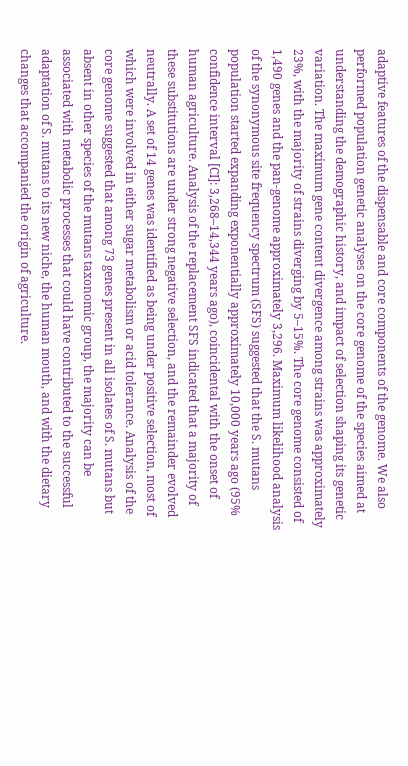adaptive features of the dispensable and core components of the genome. We also performed population genetic analyses on the core genome of the species aimed at understanding the demographic history, and impact of selection shaping its genetic variation. The maximum gene content divergence among strains was approximately 23%, with the majority of strains diverging by 5–15%. The core genome consisted of 1,490 genes and the pan-genome approximately 3,296. Maximum likelihood analysis of the synonymous site frequency spectrum (SFS) suggested that the S. mutans population started expanding exponentially approximately 10,000 years ago (95% confidence interval [CI]: 3,268–14,344 years ago), coincidental with the onset of human agriculture. Analysis of the replacement SFS indicated that a majority of these substitutions are under strong negative selection, and the remainder evolved neutrally. A set of 14 genes was identified as being under positive selection, most of which were involved in either sugar metabolism or acid tolerance. Analysis of the core genome suggested that among 73 genes present in all isolates of S. mutans but absent in other species of the mutans taxonomic group, the majority can be associated with metabolic processes that could have contributed to the successful adaptation of S. mutans to its new niche, the human mouth, and with the dietary changes that accompanied the origin of agriculture.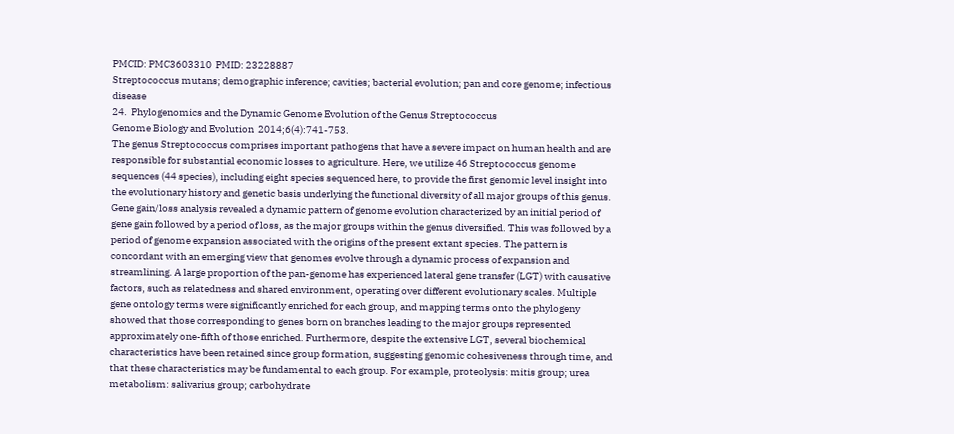PMCID: PMC3603310  PMID: 23228887
Streptococcus mutans; demographic inference; cavities; bacterial evolution; pan and core genome; infectious disease
24.  Phylogenomics and the Dynamic Genome Evolution of the Genus Streptococcus
Genome Biology and Evolution  2014;6(4):741-753.
The genus Streptococcus comprises important pathogens that have a severe impact on human health and are responsible for substantial economic losses to agriculture. Here, we utilize 46 Streptococcus genome sequences (44 species), including eight species sequenced here, to provide the first genomic level insight into the evolutionary history and genetic basis underlying the functional diversity of all major groups of this genus. Gene gain/loss analysis revealed a dynamic pattern of genome evolution characterized by an initial period of gene gain followed by a period of loss, as the major groups within the genus diversified. This was followed by a period of genome expansion associated with the origins of the present extant species. The pattern is concordant with an emerging view that genomes evolve through a dynamic process of expansion and streamlining. A large proportion of the pan-genome has experienced lateral gene transfer (LGT) with causative factors, such as relatedness and shared environment, operating over different evolutionary scales. Multiple gene ontology terms were significantly enriched for each group, and mapping terms onto the phylogeny showed that those corresponding to genes born on branches leading to the major groups represented approximately one-fifth of those enriched. Furthermore, despite the extensive LGT, several biochemical characteristics have been retained since group formation, suggesting genomic cohesiveness through time, and that these characteristics may be fundamental to each group. For example, proteolysis: mitis group; urea metabolism: salivarius group; carbohydrate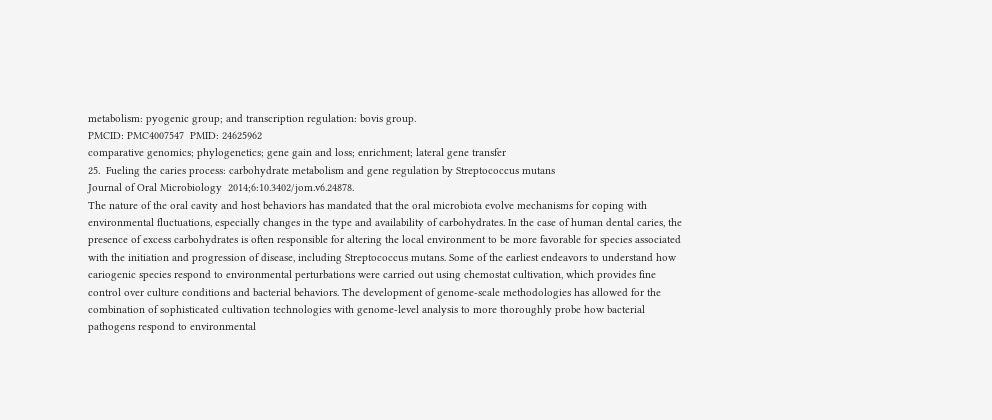metabolism: pyogenic group; and transcription regulation: bovis group.
PMCID: PMC4007547  PMID: 24625962
comparative genomics; phylogenetics; gene gain and loss; enrichment; lateral gene transfer
25.  Fueling the caries process: carbohydrate metabolism and gene regulation by Streptococcus mutans
Journal of Oral Microbiology  2014;6:10.3402/jom.v6.24878.
The nature of the oral cavity and host behaviors has mandated that the oral microbiota evolve mechanisms for coping with environmental fluctuations, especially changes in the type and availability of carbohydrates. In the case of human dental caries, the presence of excess carbohydrates is often responsible for altering the local environment to be more favorable for species associated with the initiation and progression of disease, including Streptococcus mutans. Some of the earliest endeavors to understand how cariogenic species respond to environmental perturbations were carried out using chemostat cultivation, which provides fine control over culture conditions and bacterial behaviors. The development of genome-scale methodologies has allowed for the combination of sophisticated cultivation technologies with genome-level analysis to more thoroughly probe how bacterial pathogens respond to environmental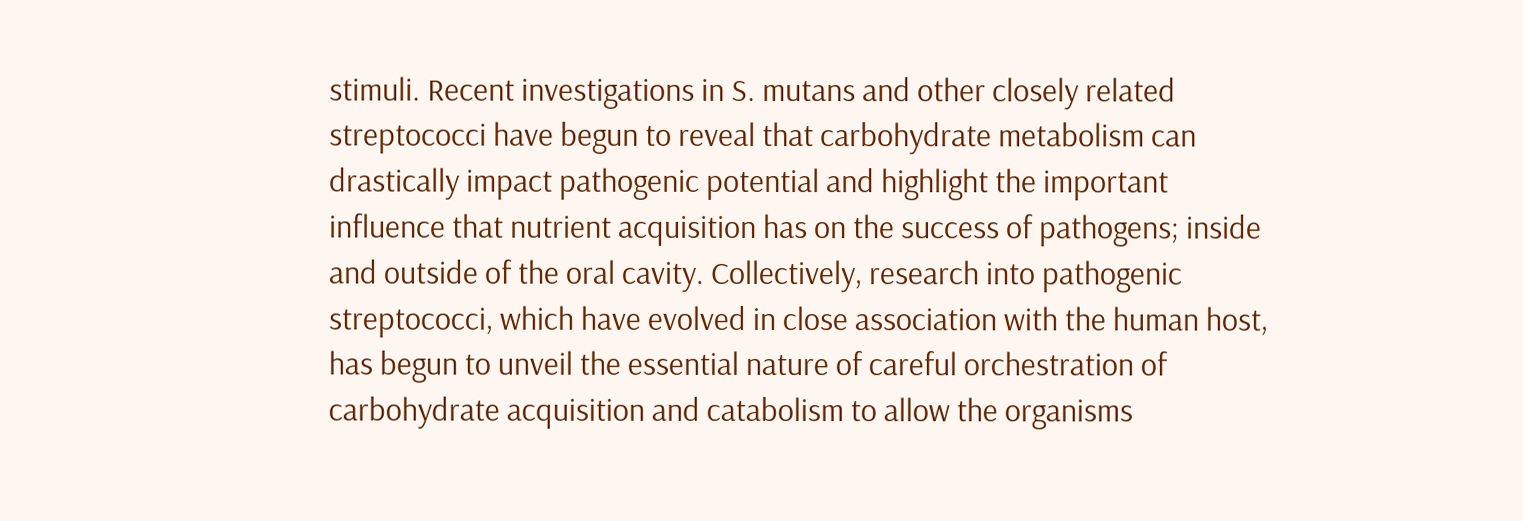stimuli. Recent investigations in S. mutans and other closely related streptococci have begun to reveal that carbohydrate metabolism can drastically impact pathogenic potential and highlight the important influence that nutrient acquisition has on the success of pathogens; inside and outside of the oral cavity. Collectively, research into pathogenic streptococci, which have evolved in close association with the human host, has begun to unveil the essential nature of careful orchestration of carbohydrate acquisition and catabolism to allow the organisms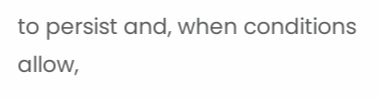to persist and, when conditions allow,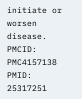initiate or worsen disease.
PMCID: PMC4157138  PMID: 25317251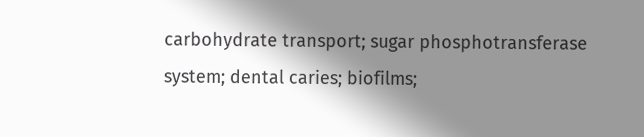carbohydrate transport; sugar phosphotransferase system; dental caries; biofilms;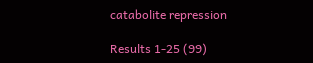catabolite repression

Results 1-25 (99)